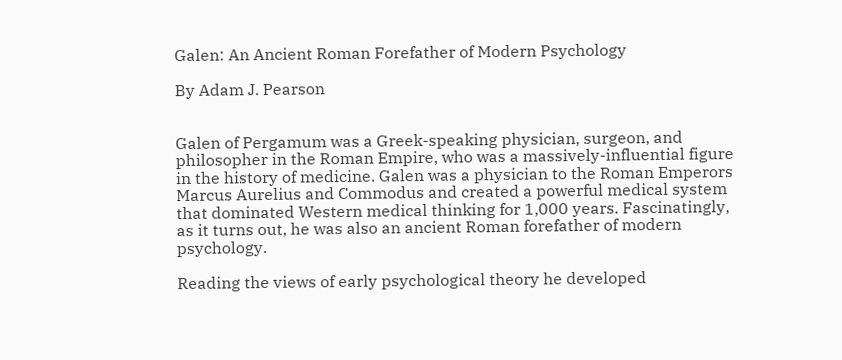Galen: An Ancient Roman Forefather of Modern Psychology

By Adam J. Pearson


Galen of Pergamum was a Greek-speaking physician, surgeon, and philosopher in the Roman Empire, who was a massively-influential figure in the history of medicine. Galen was a physician to the Roman Emperors Marcus Aurelius and Commodus and created a powerful medical system that dominated Western medical thinking for 1,000 years. Fascinatingly, as it turns out, he was also an ancient Roman forefather of modern psychology.

Reading the views of early psychological theory he developed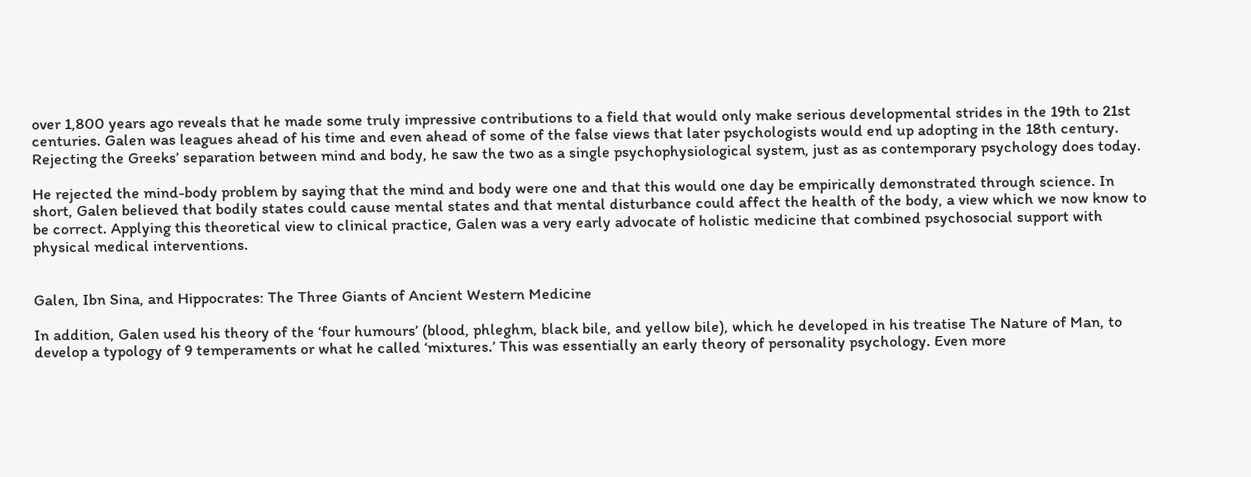over 1,800 years ago reveals that he made some truly impressive contributions to a field that would only make serious developmental strides in the 19th to 21st centuries. Galen was leagues ahead of his time and even ahead of some of the false views that later psychologists would end up adopting in the 18th century. Rejecting the Greeks’ separation between mind and body, he saw the two as a single psychophysiological system, just as as contemporary psychology does today.

He rejected the mind-body problem by saying that the mind and body were one and that this would one day be empirically demonstrated through science. In short, Galen believed that bodily states could cause mental states and that mental disturbance could affect the health of the body, a view which we now know to be correct. Applying this theoretical view to clinical practice, Galen was a very early advocate of holistic medicine that combined psychosocial support with physical medical interventions.


Galen, Ibn Sina, and Hippocrates: The Three Giants of Ancient Western Medicine

In addition, Galen used his theory of the ‘four humours’ (blood, phleghm, black bile, and yellow bile), which he developed in his treatise The Nature of Man, to develop a typology of 9 temperaments or what he called ‘mixtures.’ This was essentially an early theory of personality psychology. Even more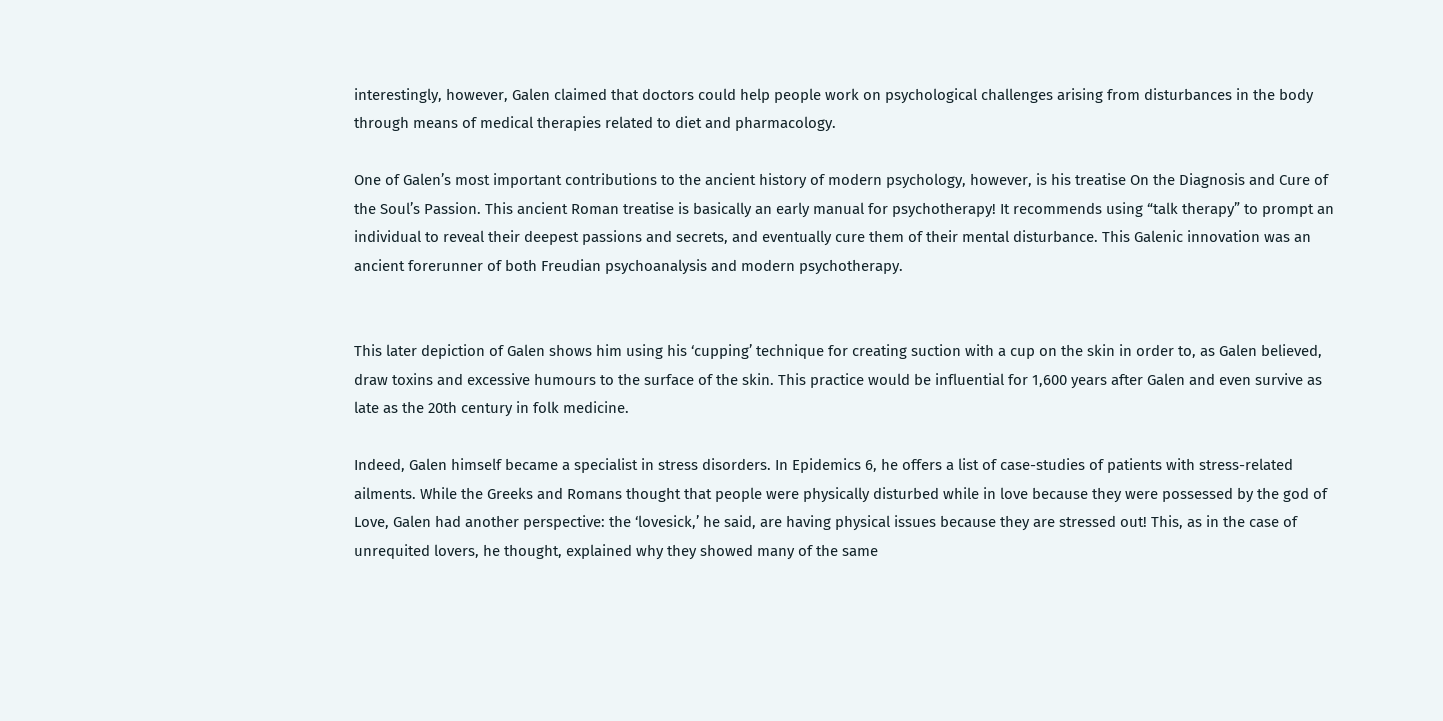interestingly, however, Galen claimed that doctors could help people work on psychological challenges arising from disturbances in the body through means of medical therapies related to diet and pharmacology.

One of Galen’s most important contributions to the ancient history of modern psychology, however, is his treatise On the Diagnosis and Cure of the Soul’s Passion. This ancient Roman treatise is basically an early manual for psychotherapy! It recommends using “talk therapy” to prompt an individual to reveal their deepest passions and secrets, and eventually cure them of their mental disturbance. This Galenic innovation was an ancient forerunner of both Freudian psychoanalysis and modern psychotherapy.


This later depiction of Galen shows him using his ‘cupping’ technique for creating suction with a cup on the skin in order to, as Galen believed, draw toxins and excessive humours to the surface of the skin. This practice would be influential for 1,600 years after Galen and even survive as late as the 20th century in folk medicine.

Indeed, Galen himself became a specialist in stress disorders. In Epidemics 6, he offers a list of case-studies of patients with stress-related ailments. While the Greeks and Romans thought that people were physically disturbed while in love because they were possessed by the god of Love, Galen had another perspective: the ‘lovesick,’ he said, are having physical issues because they are stressed out! This, as in the case of unrequited lovers, he thought, explained why they showed many of the same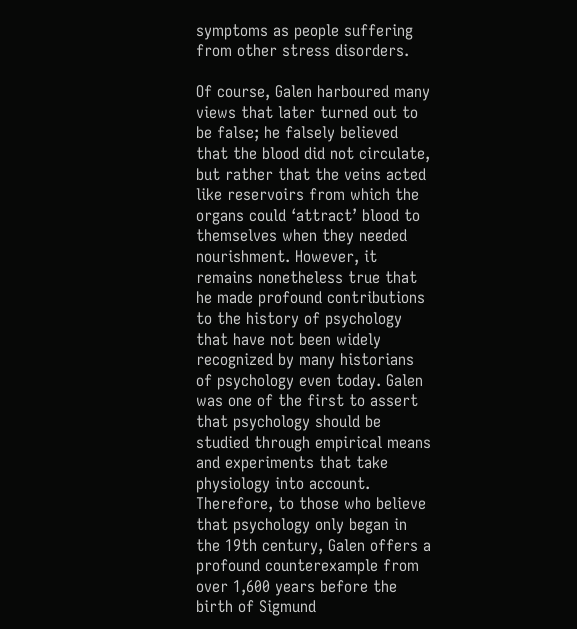symptoms as people suffering from other stress disorders.

Of course, Galen harboured many views that later turned out to be false; he falsely believed that the blood did not circulate, but rather that the veins acted like reservoirs from which the organs could ‘attract’ blood to themselves when they needed nourishment. However, it remains nonetheless true that he made profound contributions to the history of psychology that have not been widely recognized by many historians of psychology even today. Galen was one of the first to assert that psychology should be studied through empirical means and experiments that take physiology into account. Therefore, to those who believe that psychology only began in the 19th century, Galen offers a profound counterexample from over 1,600 years before the birth of Sigmund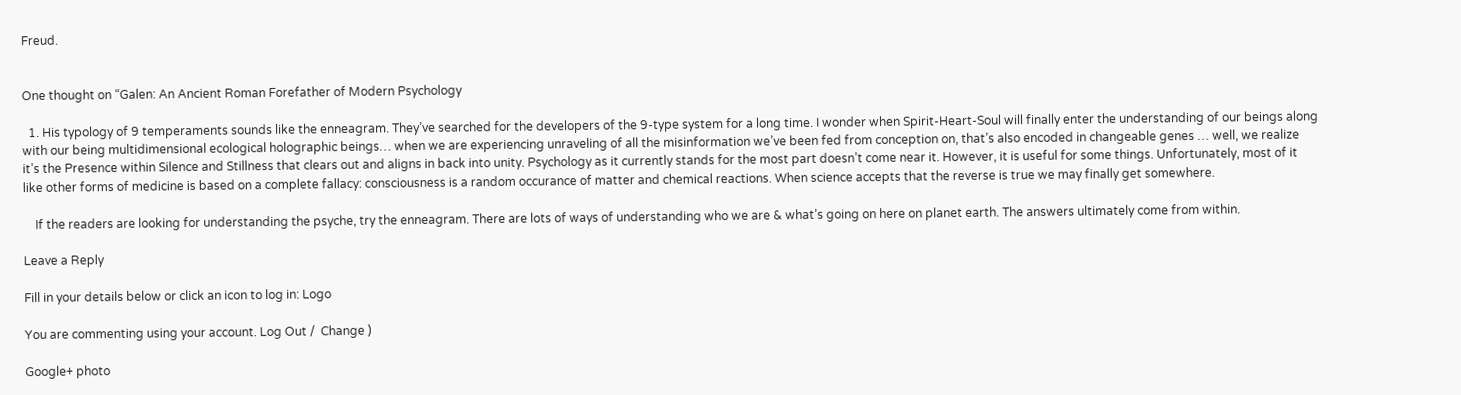Freud.


One thought on “Galen: An Ancient Roman Forefather of Modern Psychology

  1. His typology of 9 temperaments sounds like the enneagram. They’ve searched for the developers of the 9-type system for a long time. I wonder when Spirit-Heart-Soul will finally enter the understanding of our beings along with our being multidimensional ecological holographic beings… when we are experiencing unraveling of all the misinformation we’ve been fed from conception on, that’s also encoded in changeable genes … well, we realize it’s the Presence within Silence and Stillness that clears out and aligns in back into unity. Psychology as it currently stands for the most part doesn’t come near it. However, it is useful for some things. Unfortunately, most of it like other forms of medicine is based on a complete fallacy: consciousness is a random occurance of matter and chemical reactions. When science accepts that the reverse is true we may finally get somewhere.

    If the readers are looking for understanding the psyche, try the enneagram. There are lots of ways of understanding who we are & what’s going on here on planet earth. The answers ultimately come from within.

Leave a Reply

Fill in your details below or click an icon to log in: Logo

You are commenting using your account. Log Out /  Change )

Google+ photo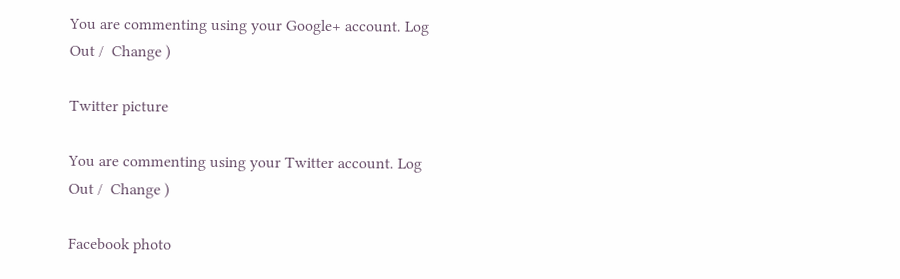You are commenting using your Google+ account. Log Out /  Change )

Twitter picture

You are commenting using your Twitter account. Log Out /  Change )

Facebook photo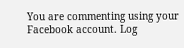You are commenting using your Facebook account. Log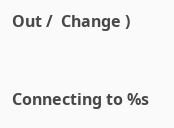Out /  Change )


Connecting to %s